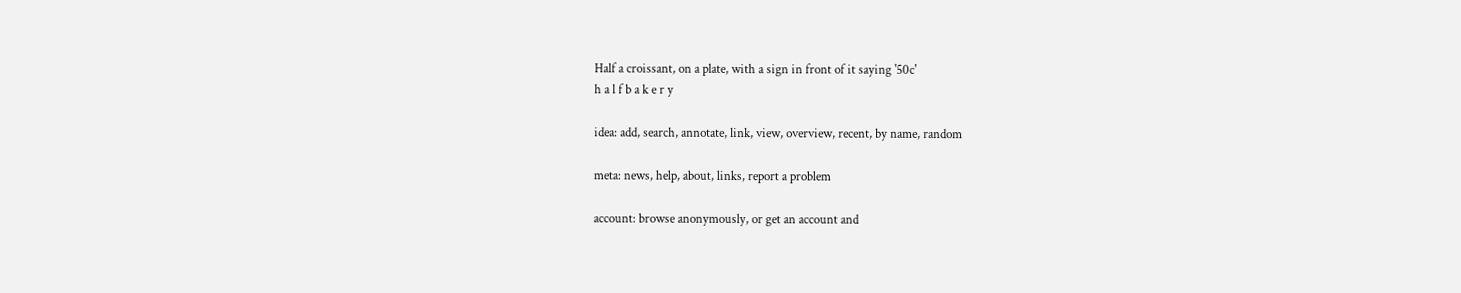Half a croissant, on a plate, with a sign in front of it saying '50c'
h a l f b a k e r y

idea: add, search, annotate, link, view, overview, recent, by name, random

meta: news, help, about, links, report a problem

account: browse anonymously, or get an account and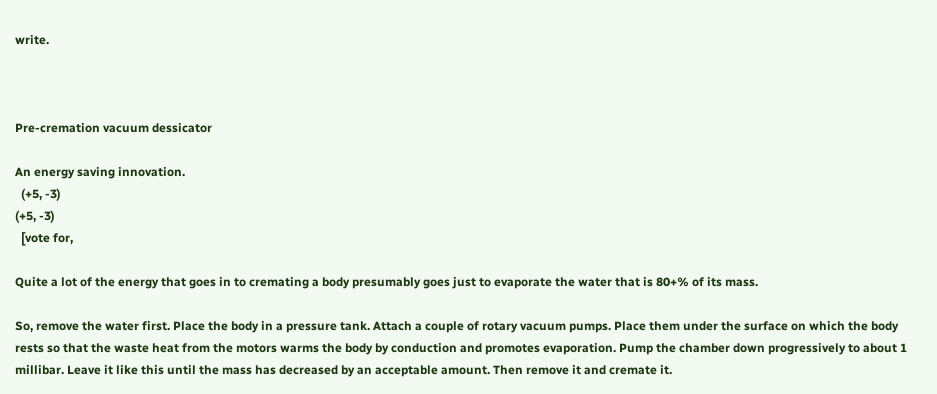write.



Pre-cremation vacuum dessicator

An energy saving innovation.
  (+5, -3)
(+5, -3)
  [vote for,

Quite a lot of the energy that goes in to cremating a body presumably goes just to evaporate the water that is 80+% of its mass.

So, remove the water first. Place the body in a pressure tank. Attach a couple of rotary vacuum pumps. Place them under the surface on which the body rests so that the waste heat from the motors warms the body by conduction and promotes evaporation. Pump the chamber down progressively to about 1 millibar. Leave it like this until the mass has decreased by an acceptable amount. Then remove it and cremate it.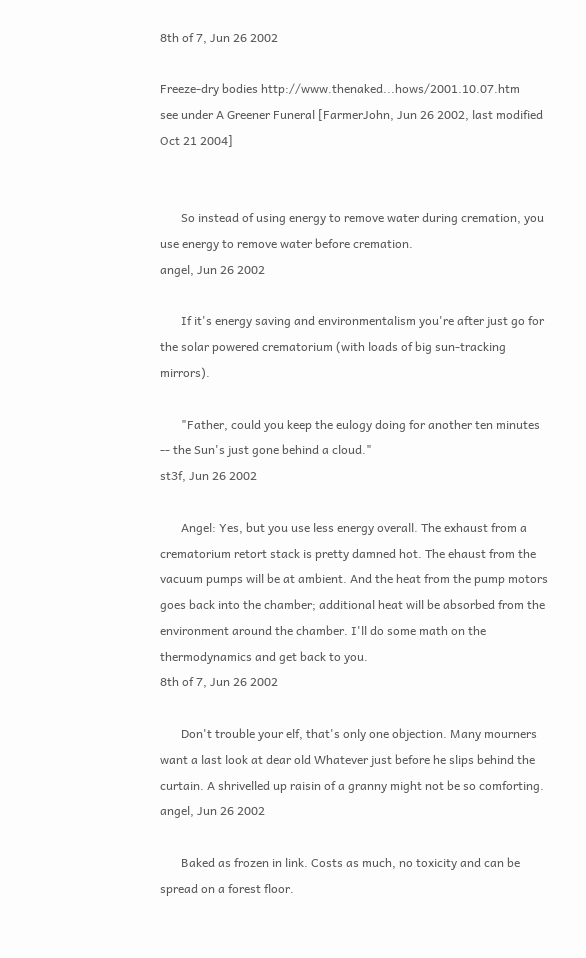8th of 7, Jun 26 2002

Freeze-dry bodies http://www.thenaked...hows/2001.10.07.htm
see under A Greener Funeral [FarmerJohn, Jun 26 2002, last modified Oct 21 2004]


       So instead of using energy to remove water during cremation, you use energy to remove water before cremation.
angel, Jun 26 2002

       If it's energy saving and environmentalism you're after just go for the solar powered crematorium (with loads of big sun-tracking mirrors).

       "Father, could you keep the eulogy doing for another ten minutes -- the Sun's just gone behind a cloud."
st3f, Jun 26 2002

       Angel: Yes, but you use less energy overall. The exhaust from a crematorium retort stack is pretty damned hot. The ehaust from the vacuum pumps will be at ambient. And the heat from the pump motors goes back into the chamber; additional heat will be absorbed from the environment around the chamber. I'll do some math on the thermodynamics and get back to you.
8th of 7, Jun 26 2002

       Don't trouble your elf, that's only one objection. Many mourners want a last look at dear old Whatever just before he slips behind the curtain. A shrivelled up raisin of a granny might not be so comforting.
angel, Jun 26 2002

       Baked as frozen in link. Costs as much, no toxicity and can be spread on a forest floor.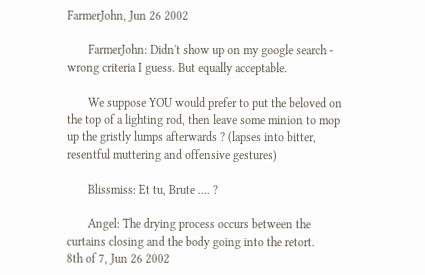FarmerJohn, Jun 26 2002

       FarmerJohn: Didn't show up on my google search - wrong criteria I guess. But equally acceptable.

       We suppose YOU would prefer to put the beloved on the top of a lighting rod, then leave some minion to mop up the gristly lumps afterwards ? (lapses into bitter, resentful muttering and offensive gestures)

       Blissmiss: Et tu, Brute .... ?

       Angel: The drying process occurs between the curtains closing and the body going into the retort.
8th of 7, Jun 26 2002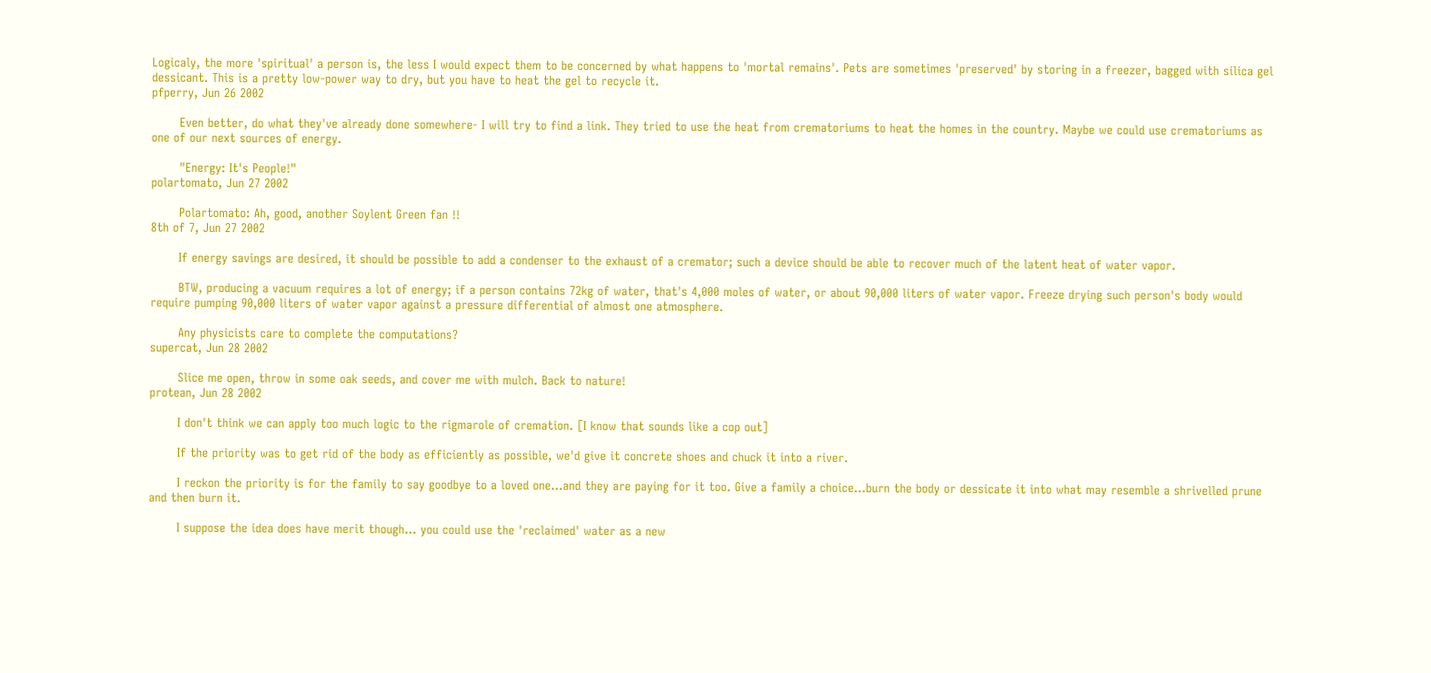Logicaly, the more 'spiritual' a person is, the less I would expect them to be concerned by what happens to 'mortal remains'. Pets are sometimes 'preserved' by storing in a freezer, bagged with silica gel dessicant. This is a pretty low-power way to dry, but you have to heat the gel to recycle it.
pfperry, Jun 26 2002

       Even better, do what they've already done somewhere- I will try to find a link. They tried to use the heat from crematoriums to heat the homes in the country. Maybe we could use crematoriums as one of our next sources of energy.

       "Energy: It's People!"
polartomato, Jun 27 2002

       Polartomato: Ah, good, another Soylent Green fan !!
8th of 7, Jun 27 2002

       If energy savings are desired, it should be possible to add a condenser to the exhaust of a cremator; such a device should be able to recover much of the latent heat of water vapor.

       BTW, producing a vacuum requires a lot of energy; if a person contains 72kg of water, that's 4,000 moles of water, or about 90,000 liters of water vapor. Freeze drying such person's body would require pumping 90,000 liters of water vapor against a pressure differential of almost one atmosphere.

       Any physicists care to complete the computations?
supercat, Jun 28 2002

       Slice me open, throw in some oak seeds, and cover me with mulch. Back to nature!
protean, Jun 28 2002

       I don't think we can apply too much logic to the rigmarole of cremation. [I know that sounds like a cop out]

       If the priority was to get rid of the body as efficiently as possible, we'd give it concrete shoes and chuck it into a river.

       I reckon the priority is for the family to say goodbye to a loved one...and they are paying for it too. Give a family a choice...burn the body or dessicate it into what may resemble a shrivelled prune and then burn it.

       I suppose the idea does have merit though... you could use the 'reclaimed' water as a new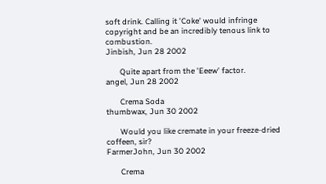soft drink. Calling it 'Coke' would infringe copyright and be an incredibly tenous link to combustion.
Jinbish, Jun 28 2002

       Quite apart from the 'Eeew' factor.
angel, Jun 28 2002

       Crema Soda
thumbwax, Jun 30 2002

       Would you like cremate in your freeze-dried coffeen, sir?
FarmerJohn, Jun 30 2002

       Crema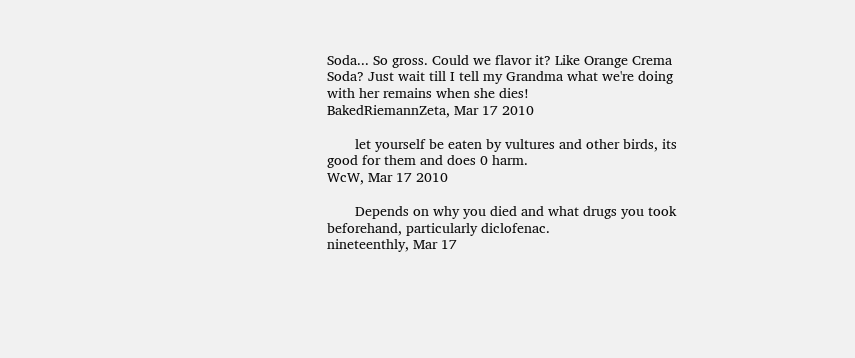Soda... So gross. Could we flavor it? Like Orange Crema Soda? Just wait till I tell my Grandma what we're doing with her remains when she dies!
BakedRiemannZeta, Mar 17 2010

       let yourself be eaten by vultures and other birds, its good for them and does 0 harm.
WcW, Mar 17 2010

       Depends on why you died and what drugs you took beforehand, particularly diclofenac.
nineteenthly, Mar 17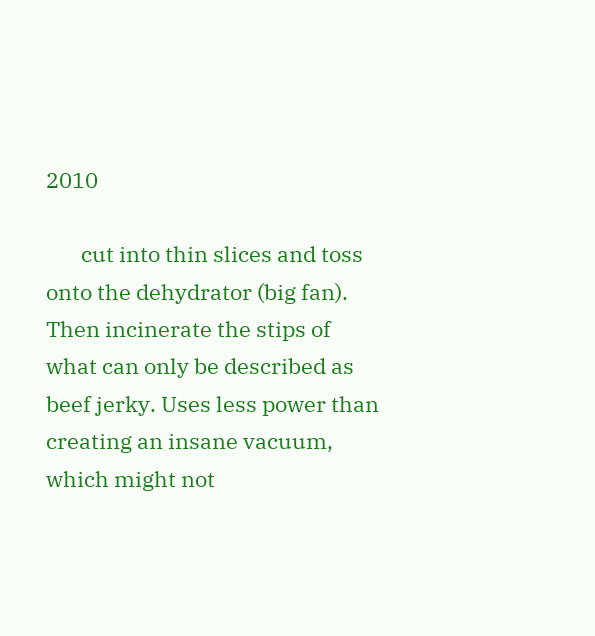2010

       cut into thin slices and toss onto the dehydrator (big fan). Then incinerate the stips of what can only be described as beef jerky. Uses less power than creating an insane vacuum, which might not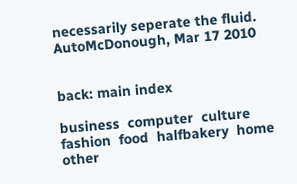necessarily seperate the fluid.
AutoMcDonough, Mar 17 2010


back: main index

business  computer  culture  fashion  food  halfbakery  home  other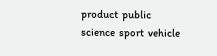product  public  science  sport  vehicle